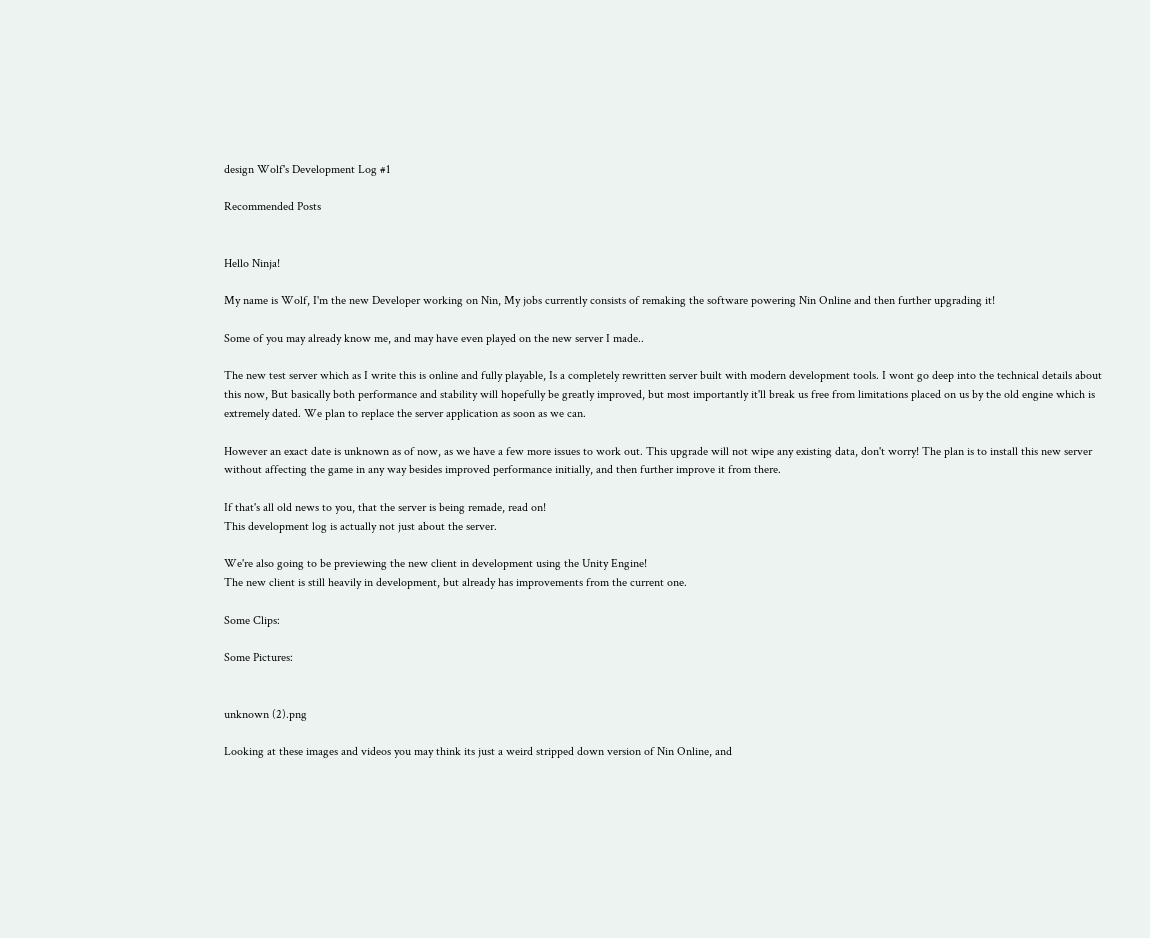design Wolf's Development Log #1

Recommended Posts


Hello Ninja!

My name is Wolf, I'm the new Developer working on Nin, My jobs currently consists of remaking the software powering Nin Online and then further upgrading it!

Some of you may already know me, and may have even played on the new server I made..

The new test server which as I write this is online and fully playable, Is a completely rewritten server built with modern development tools. I wont go deep into the technical details about this now, But basically both performance and stability will hopefully be greatly improved, but most importantly it'll break us free from limitations placed on us by the old engine which is extremely dated. We plan to replace the server application as soon as we can.

However an exact date is unknown as of now, as we have a few more issues to work out. This upgrade will not wipe any existing data, don't worry! The plan is to install this new server without affecting the game in any way besides improved performance initially, and then further improve it from there.

If that's all old news to you, that the server is being remade, read on!
This development log is actually not just about the server.

We're also going to be previewing the new client in development using the Unity Engine!
The new client is still heavily in development, but already has improvements from the current one.

Some Clips:

Some Pictures:


unknown (2).png

Looking at these images and videos you may think its just a weird stripped down version of Nin Online, and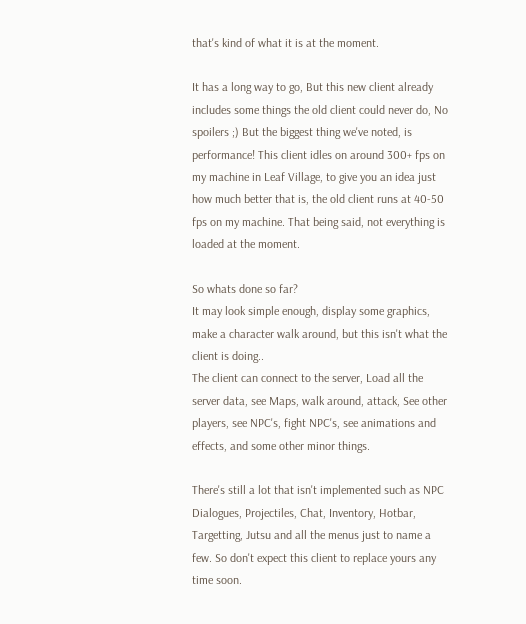that's kind of what it is at the moment.

It has a long way to go, But this new client already includes some things the old client could never do, No spoilers ;) But the biggest thing we've noted, is performance! This client idles on around 300+ fps on my machine in Leaf Village, to give you an idea just how much better that is, the old client runs at 40-50 fps on my machine. That being said, not everything is loaded at the moment.

So whats done so far?
It may look simple enough, display some graphics, make a character walk around, but this isn't what the client is doing..
The client can connect to the server, Load all the server data, see Maps, walk around, attack, See other players, see NPC's, fight NPC's, see animations and effects, and some other minor things.

There's still a lot that isn't implemented such as NPC Dialogues, Projectiles, Chat, Inventory, Hotbar, Targetting, Jutsu and all the menus just to name a few. So don't expect this client to replace yours any time soon.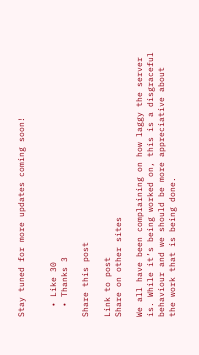Stay tuned for more updates coming soon!


  • Like 30
  • Thanks 3

Share this post

Link to post
Share on other sites

We all have been complaining on how laggy the server is. While it’s being worked on, this is a disgraceful behaviour and we should be more appreciative about the work that is being done.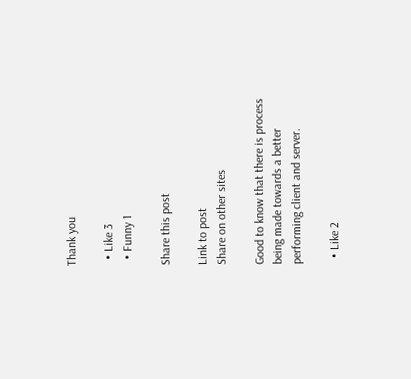Thank you

  • Like 3
  • Funny 1

Share this post

Link to post
Share on other sites

Good to know that there is process being made towards a better performing client and server.

  • Like 2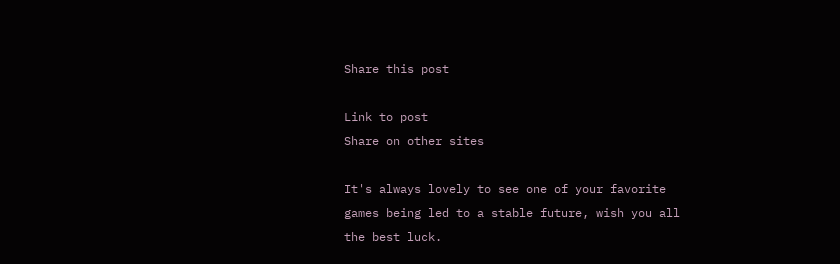Share this post

Link to post
Share on other sites

It's always lovely to see one of your favorite games being led to a stable future, wish you all the best luck.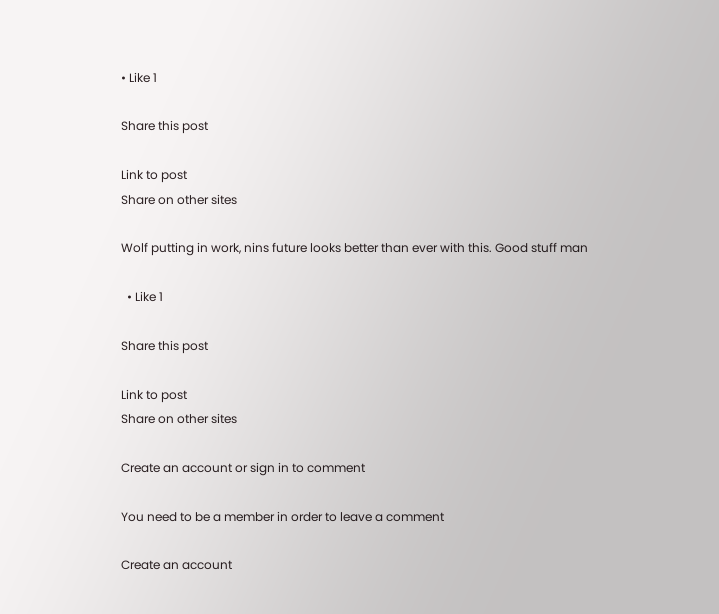• Like 1

Share this post

Link to post
Share on other sites

Wolf putting in work, nins future looks better than ever with this. Good stuff man

  • Like 1

Share this post

Link to post
Share on other sites

Create an account or sign in to comment

You need to be a member in order to leave a comment

Create an account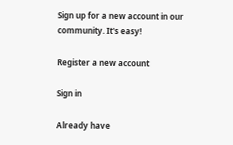Sign up for a new account in our community. It's easy!

Register a new account

Sign in

Already have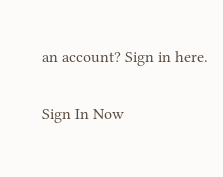an account? Sign in here.

Sign In Now